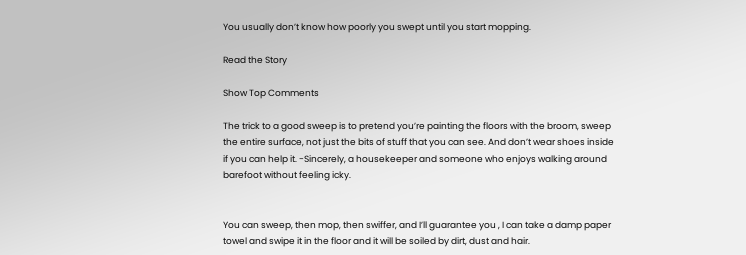You usually don’t know how poorly you swept until you start mopping.

Read the Story

Show Top Comments

The trick to a good sweep is to pretend you’re painting the floors with the broom, sweep the entire surface, not just the bits of stuff that you can see. And don’t wear shoes inside if you can help it. -Sincerely, a housekeeper and someone who enjoys walking around barefoot without feeling icky.


You can sweep, then mop, then swiffer, and I’ll guarantee you , I can take a damp paper towel and swipe it in the floor and it will be soiled by dirt, dust and hair.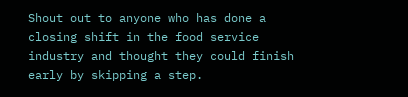Shout out to anyone who has done a closing shift in the food service industry and thought they could finish early by skipping a step.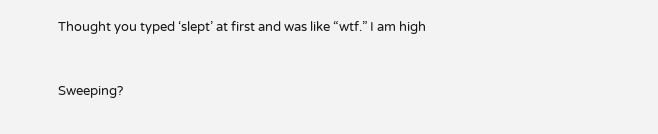Thought you typed ‘slept’ at first and was like “wtf.” I am high


Sweeping?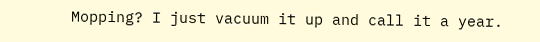Mopping? I just vacuum it up and call it a year.